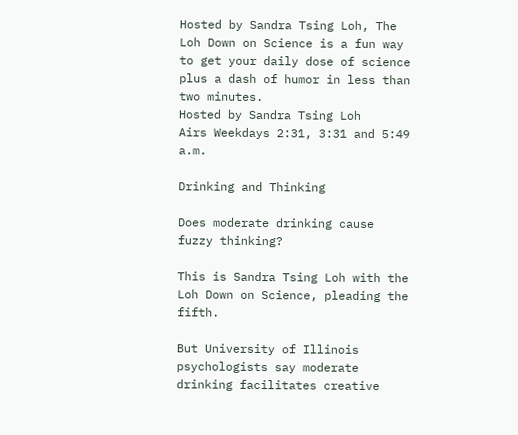Hosted by Sandra Tsing Loh, The Loh Down on Science is a fun way to get your daily dose of science plus a dash of humor in less than two minutes.
Hosted by Sandra Tsing Loh
Airs Weekdays 2:31, 3:31 and 5:49 a.m.

Drinking and Thinking

Does moderate drinking cause fuzzy thinking?

This is Sandra Tsing Loh with the Loh Down on Science, pleading the fifth.

But University of Illinois psychologists say moderate drinking facilitates creative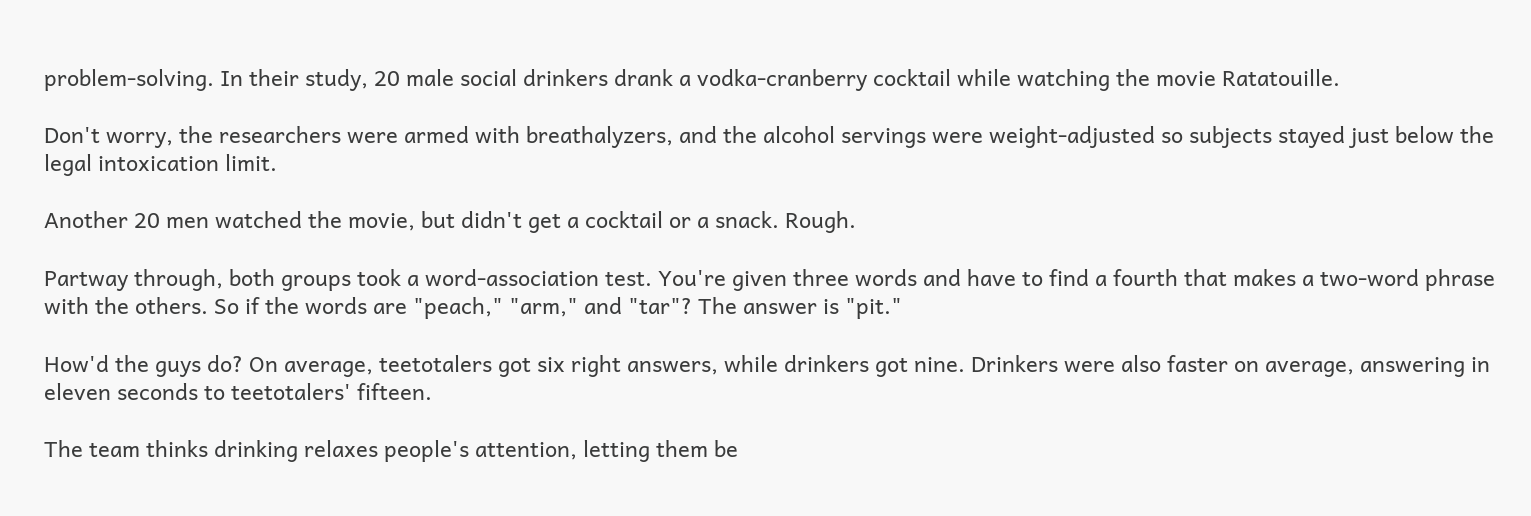problem-solving. In their study, 20 male social drinkers drank a vodka-cranberry cocktail while watching the movie Ratatouille.

Don't worry, the researchers were armed with breathalyzers, and the alcohol servings were weight-adjusted so subjects stayed just below the legal intoxication limit.

Another 20 men watched the movie, but didn't get a cocktail or a snack. Rough.

Partway through, both groups took a word-association test. You're given three words and have to find a fourth that makes a two-word phrase with the others. So if the words are "peach," "arm," and "tar"? The answer is "pit."

How'd the guys do? On average, teetotalers got six right answers, while drinkers got nine. Drinkers were also faster on average, answering in eleven seconds to teetotalers' fifteen.

The team thinks drinking relaxes people's attention, letting them be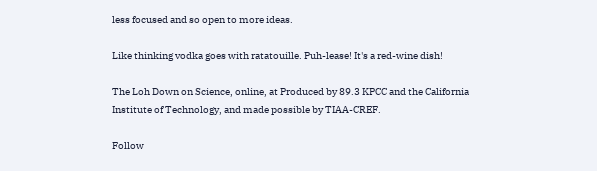less focused and so open to more ideas.

Like thinking vodka goes with ratatouille. Puh-lease! It's a red-wine dish!

The Loh Down on Science, online, at Produced by 89.3 KPCC and the California Institute of Technology, and made possible by TIAA-CREF.

Follow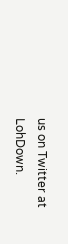us on Twitter at LohDown.